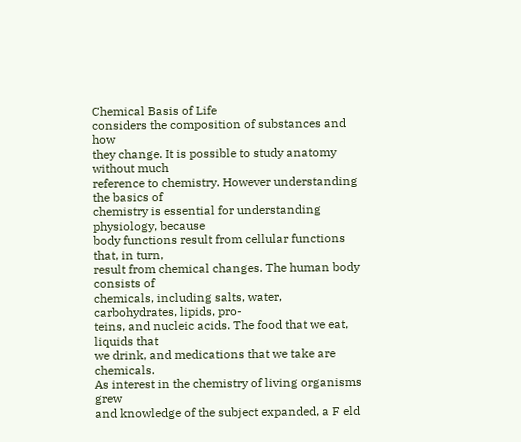Chemical Basis of Life
considers the composition of substances and how
they change. It is possible to study anatomy without much
reference to chemistry. However understanding the basics of
chemistry is essential for understanding physiology, because
body functions result from cellular functions that, in turn,
result from chemical changes. The human body consists of
chemicals, including salts, water, carbohydrates, lipids, pro-
teins, and nucleic acids. The food that we eat, liquids that
we drink, and medications that we take are chemicals.
As interest in the chemistry of living organisms grew
and knowledge of the subject expanded, a F eld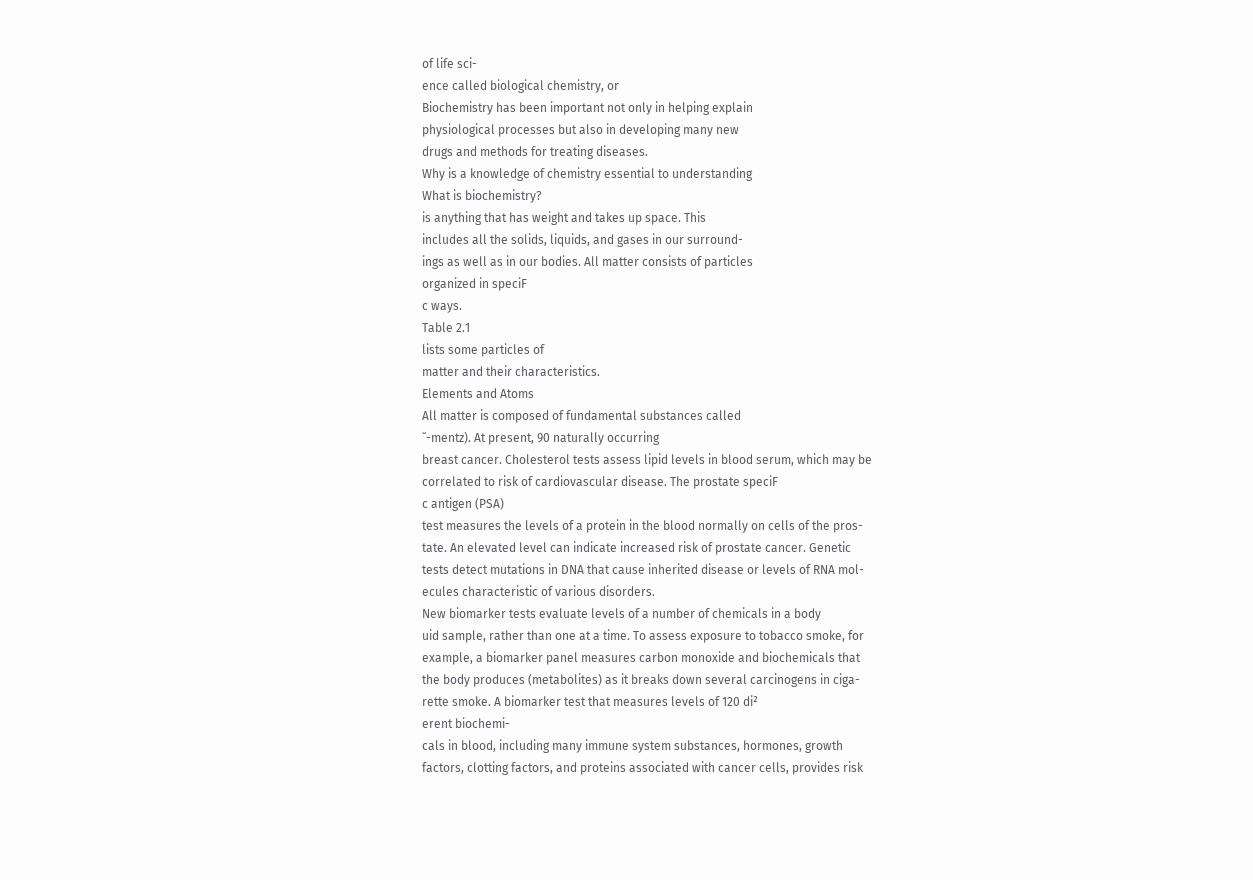of life sci-
ence called biological chemistry, or
Biochemistry has been important not only in helping explain
physiological processes but also in developing many new
drugs and methods for treating diseases.
Why is a knowledge of chemistry essential to understanding
What is biochemistry?
is anything that has weight and takes up space. This
includes all the solids, liquids, and gases in our surround-
ings as well as in our bodies. All matter consists of particles
organized in speciF
c ways.
Table 2.1
lists some particles of
matter and their characteristics.
Elements and Atoms
All matter is composed of fundamental substances called
˘-mentz). At present, 90 naturally occurring
breast cancer. Cholesterol tests assess lipid levels in blood serum, which may be
correlated to risk of cardiovascular disease. The prostate speciF
c antigen (PSA)
test measures the levels of a protein in the blood normally on cells of the pros-
tate. An elevated level can indicate increased risk of prostate cancer. Genetic
tests detect mutations in DNA that cause inherited disease or levels of RNA mol-
ecules characteristic of various disorders.
New biomarker tests evaluate levels of a number of chemicals in a body
uid sample, rather than one at a time. To assess exposure to tobacco smoke, for
example, a biomarker panel measures carbon monoxide and biochemicals that
the body produces (metabolites) as it breaks down several carcinogens in ciga-
rette smoke. A biomarker test that measures levels of 120 di²
erent biochemi-
cals in blood, including many immune system substances, hormones, growth
factors, clotting factors, and proteins associated with cancer cells, provides risk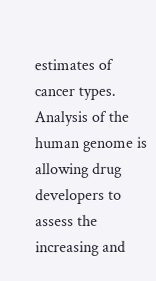estimates of cancer types.
Analysis of the human genome is allowing drug developers to assess the
increasing and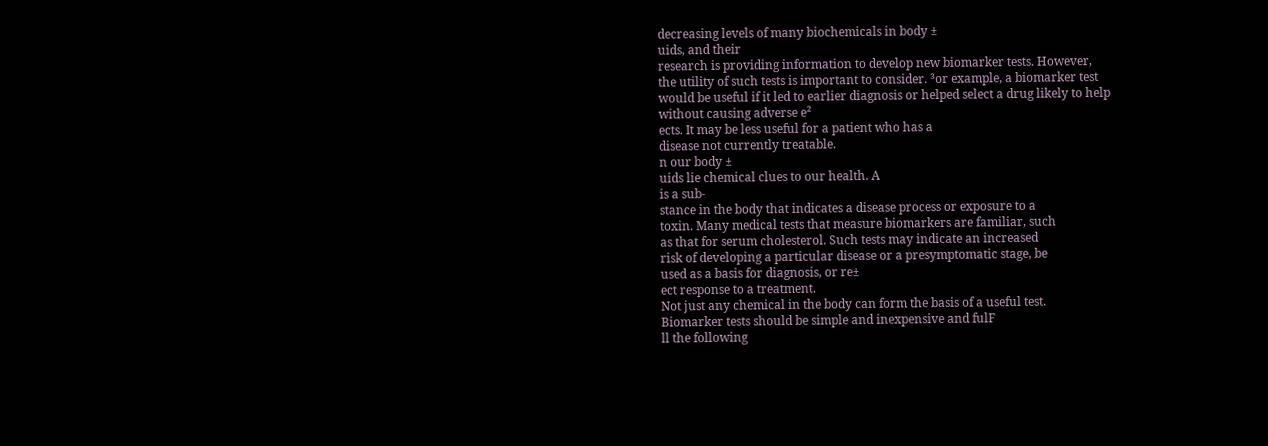decreasing levels of many biochemicals in body ±
uids, and their
research is providing information to develop new biomarker tests. However,
the utility of such tests is important to consider. ³or example, a biomarker test
would be useful if it led to earlier diagnosis or helped select a drug likely to help
without causing adverse e²
ects. It may be less useful for a patient who has a
disease not currently treatable.
n our body ±
uids lie chemical clues to our health. A
is a sub-
stance in the body that indicates a disease process or exposure to a
toxin. Many medical tests that measure biomarkers are familiar, such
as that for serum cholesterol. Such tests may indicate an increased
risk of developing a particular disease or a presymptomatic stage, be
used as a basis for diagnosis, or re±
ect response to a treatment.
Not just any chemical in the body can form the basis of a useful test.
Biomarker tests should be simple and inexpensive and fulF
ll the following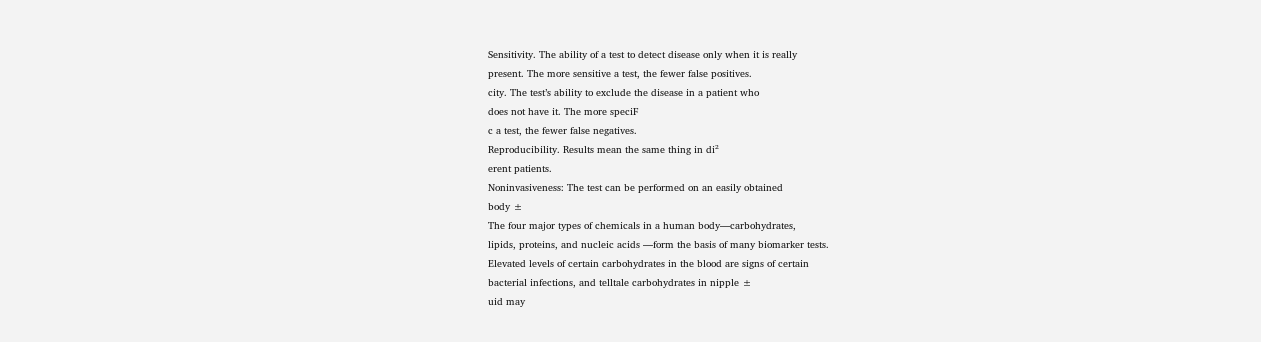Sensitivity. The ability of a test to detect disease only when it is really
present. The more sensitive a test, the fewer false positives.
city. The test’s ability to exclude the disease in a patient who
does not have it. The more speciF
c a test, the fewer false negatives.
Reproducibility. Results mean the same thing in di²
erent patients.
Noninvasiveness: The test can be performed on an easily obtained
body ±
The four major types of chemicals in a human body—carbohydrates,
lipids, proteins, and nucleic acids —form the basis of many biomarker tests.
Elevated levels of certain carbohydrates in the blood are signs of certain
bacterial infections, and telltale carbohydrates in nipple ±
uid may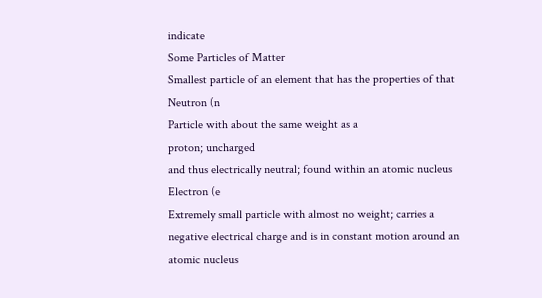indicate
Some Particles of Matter
Smallest particle of an element that has the properties of that
Neutron (n
Particle with about the same weight as a
proton; uncharged
and thus electrically neutral; found within an atomic nucleus
Electron (e
Extremely small particle with almost no weight; carries a
negative electrical charge and is in constant motion around an
atomic nucleus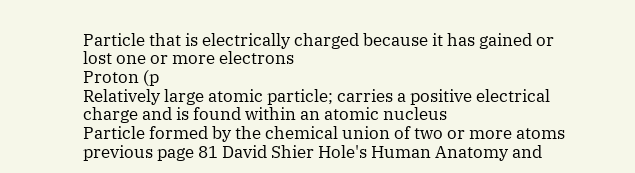Particle that is electrically charged because it has gained or
lost one or more electrons
Proton (p
Relatively large atomic particle; carries a positive electrical
charge and is found within an atomic nucleus
Particle formed by the chemical union of two or more atoms
previous page 81 David Shier Hole's Human Anatomy and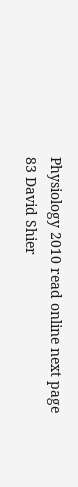Physiology 2010 read online next page 83 David Shier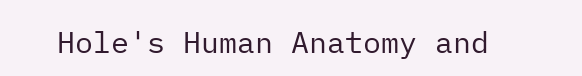Hole's Human Anatomy and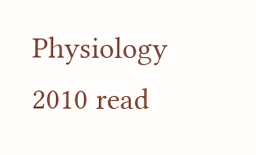Physiology 2010 read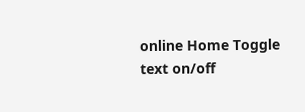online Home Toggle text on/off